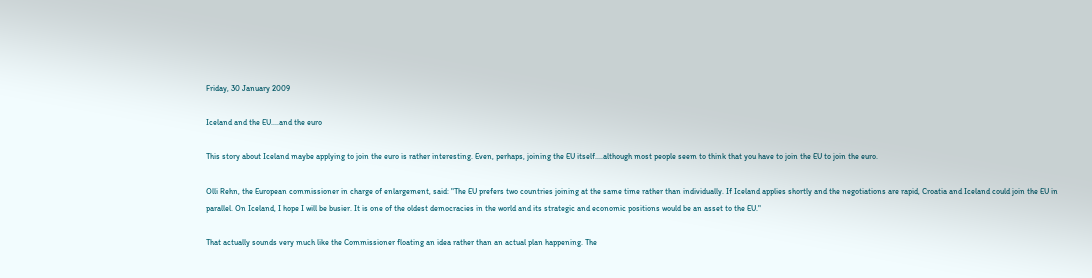Friday, 30 January 2009

Iceland and the EU....and the euro

This story about Iceland maybe applying to join the euro is rather interesting. Even, perhaps, joining the EU itself....although most people seem to think that you have to join the EU to join the euro.

Olli Rehn, the European commissioner in charge of enlargement, said: "The EU prefers two countries joining at the same time rather than individually. If Iceland applies shortly and the negotiations are rapid, Croatia and Iceland could join the EU in parallel. On Iceland, I hope I will be busier. It is one of the oldest democracies in the world and its strategic and economic positions would be an asset to the EU."

That actually sounds very much like the Commissioner floating an idea rather than an actual plan happening. The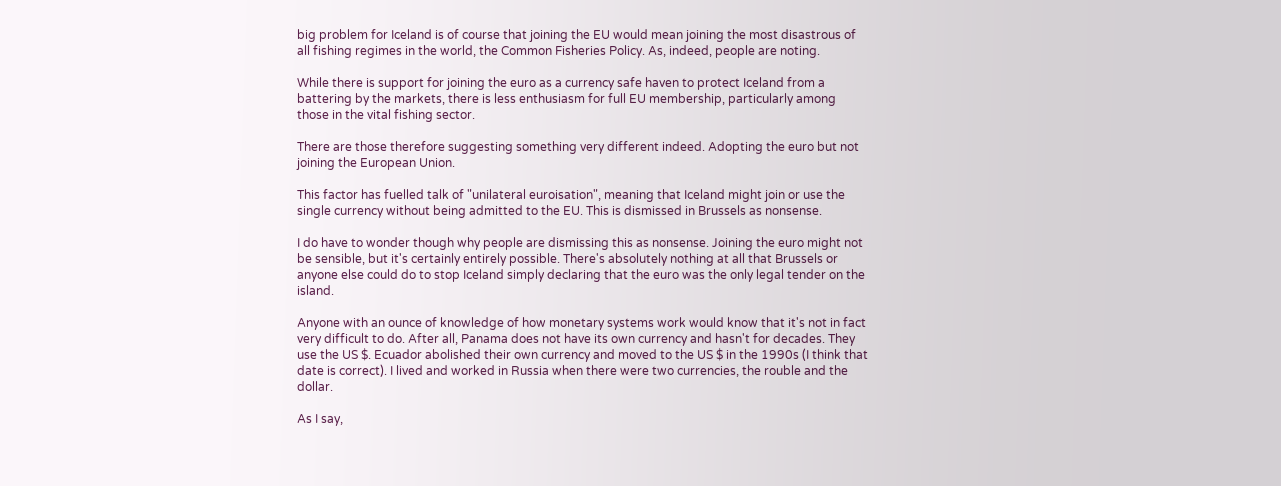big problem for Iceland is of course that joining the EU would mean joining the most disastrous of all fishing regimes in the world, the Common Fisheries Policy. As, indeed, people are noting.

While there is support for joining the euro as a currency safe haven to protect Iceland from a battering by the markets, there is less enthusiasm for full EU membership, particularly among those in the vital fishing sector.

There are those therefore suggesting something very different indeed. Adopting the euro but not joining the European Union.

This factor has fuelled talk of "unilateral euroisation", meaning that Iceland might join or use the single currency without being admitted to the EU. This is dismissed in Brussels as nonsense.

I do have to wonder though why people are dismissing this as nonsense. Joining the euro might not be sensible, but it's certainly entirely possible. There's absolutely nothing at all that Brussels or anyone else could do to stop Iceland simply declaring that the euro was the only legal tender on the island.

Anyone with an ounce of knowledge of how monetary systems work would know that it's not in fact very difficult to do. After all, Panama does not have its own currency and hasn't for decades. They use the US $. Ecuador abolished their own currency and moved to the US $ in the 1990s (I think that date is correct). I lived and worked in Russia when there were two currencies, the rouble and the dollar.

As I say,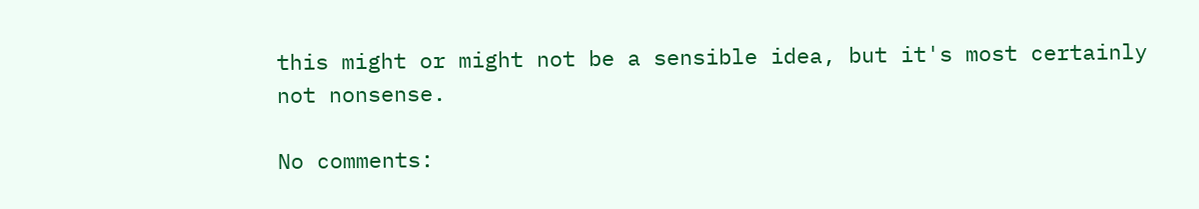this might or might not be a sensible idea, but it's most certainly not nonsense.

No comments: